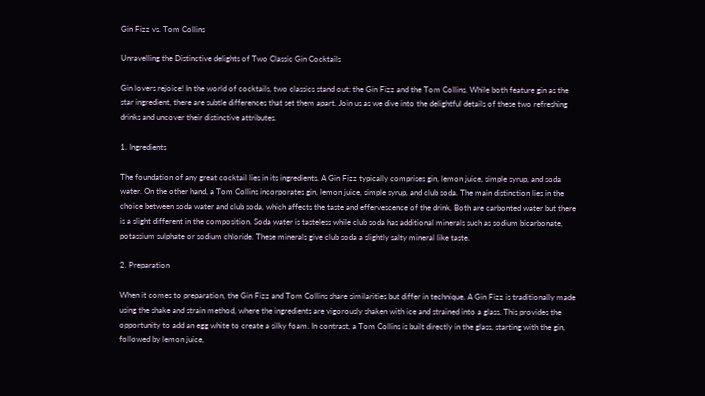Gin Fizz vs. Tom Collins

Unravelling the Distinctive delights of Two Classic Gin Cocktails

Gin lovers rejoice! In the world of cocktails, two classics stand out: the Gin Fizz and the Tom Collins. While both feature gin as the star ingredient, there are subtle differences that set them apart. Join us as we dive into the delightful details of these two refreshing drinks and uncover their distinctive attributes.

1. Ingredients

The foundation of any great cocktail lies in its ingredients. A Gin Fizz typically comprises gin, lemon juice, simple syrup, and soda water. On the other hand, a Tom Collins incorporates gin, lemon juice, simple syrup, and club soda. The main distinction lies in the choice between soda water and club soda, which affects the taste and effervescence of the drink. Both are carbonted water but there is a slight different in the composition. Soda water is tasteless while club soda has additional minerals such as sodium bicarbonate, potassium sulphate or sodium chloride. These minerals give club soda a slightly salty mineral like taste.

2. Preparation

When it comes to preparation, the Gin Fizz and Tom Collins share similarities but differ in technique. A Gin Fizz is traditionally made using the shake and strain method, where the ingredients are vigorously shaken with ice and strained into a glass. This provides the opportunity to add an egg white to create a silky foam. In contrast, a Tom Collins is built directly in the glass, starting with the gin, followed by lemon juice,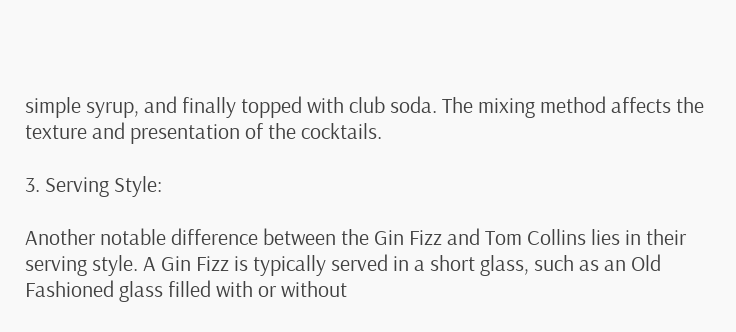simple syrup, and finally topped with club soda. The mixing method affects the texture and presentation of the cocktails.

3. Serving Style:

Another notable difference between the Gin Fizz and Tom Collins lies in their serving style. A Gin Fizz is typically served in a short glass, such as an Old Fashioned glass filled with or without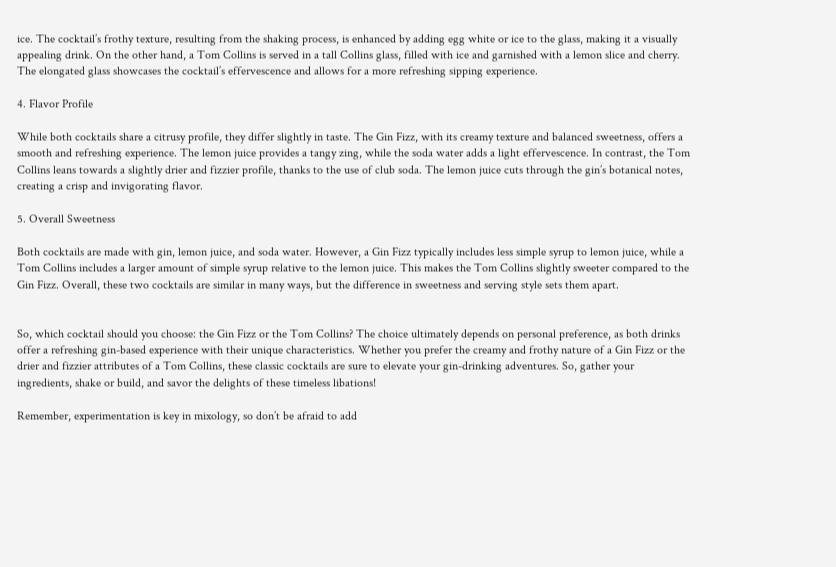ice. The cocktail’s frothy texture, resulting from the shaking process, is enhanced by adding egg white or ice to the glass, making it a visually appealing drink. On the other hand, a Tom Collins is served in a tall Collins glass, filled with ice and garnished with a lemon slice and cherry. The elongated glass showcases the cocktail’s effervescence and allows for a more refreshing sipping experience.

4. Flavor Profile

While both cocktails share a citrusy profile, they differ slightly in taste. The Gin Fizz, with its creamy texture and balanced sweetness, offers a smooth and refreshing experience. The lemon juice provides a tangy zing, while the soda water adds a light effervescence. In contrast, the Tom Collins leans towards a slightly drier and fizzier profile, thanks to the use of club soda. The lemon juice cuts through the gin’s botanical notes, creating a crisp and invigorating flavor.

5. Overall Sweetness

Both cocktails are made with gin, lemon juice, and soda water. However, a Gin Fizz typically includes less simple syrup to lemon juice, while a Tom Collins includes a larger amount of simple syrup relative to the lemon juice. This makes the Tom Collins slightly sweeter compared to the Gin Fizz. Overall, these two cocktails are similar in many ways, but the difference in sweetness and serving style sets them apart.


So, which cocktail should you choose: the Gin Fizz or the Tom Collins? The choice ultimately depends on personal preference, as both drinks offer a refreshing gin-based experience with their unique characteristics. Whether you prefer the creamy and frothy nature of a Gin Fizz or the drier and fizzier attributes of a Tom Collins, these classic cocktails are sure to elevate your gin-drinking adventures. So, gather your ingredients, shake or build, and savor the delights of these timeless libations!

Remember, experimentation is key in mixology, so don’t be afraid to add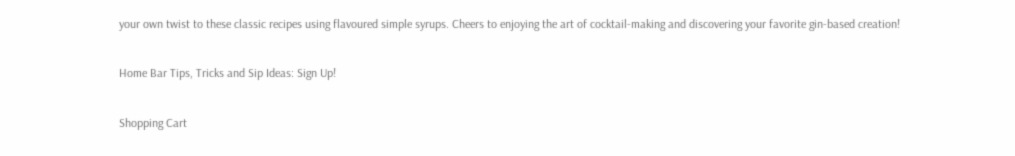your own twist to these classic recipes using flavoured simple syrups. Cheers to enjoying the art of cocktail-making and discovering your favorite gin-based creation!

Home Bar Tips, Tricks and Sip Ideas: Sign Up!

Shopping Cart